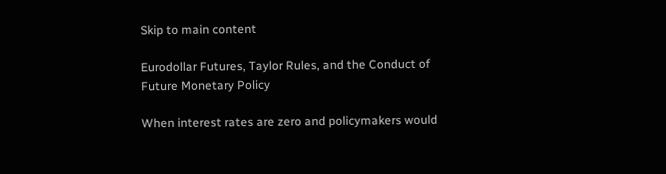Skip to main content

Eurodollar Futures, Taylor Rules, and the Conduct of Future Monetary Policy

When interest rates are zero and policymakers would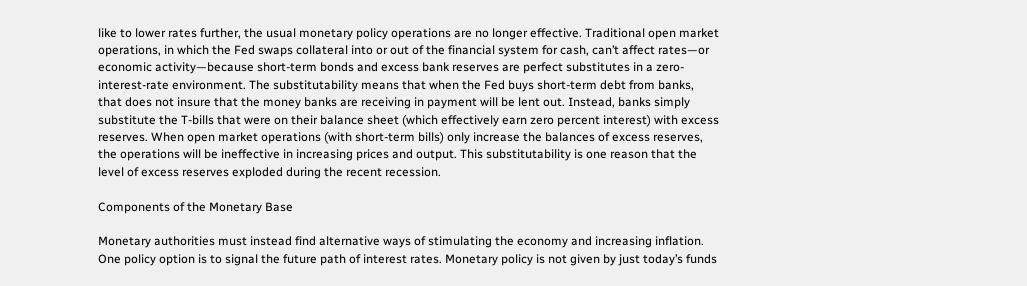like to lower rates further, the usual monetary policy operations are no longer effective. Traditional open market operations, in which the Fed swaps collateral into or out of the financial system for cash, can’t affect rates—or economic activity—because short-term bonds and excess bank reserves are perfect substitutes in a zero-interest-rate environment. The substitutability means that when the Fed buys short-term debt from banks, that does not insure that the money banks are receiving in payment will be lent out. Instead, banks simply substitute the T-bills that were on their balance sheet (which effectively earn zero percent interest) with excess reserves. When open market operations (with short-term bills) only increase the balances of excess reserves, the operations will be ineffective in increasing prices and output. This substitutability is one reason that the level of excess reserves exploded during the recent recession.

Components of the Monetary Base

Monetary authorities must instead find alternative ways of stimulating the economy and increasing inflation. One policy option is to signal the future path of interest rates. Monetary policy is not given by just today’s funds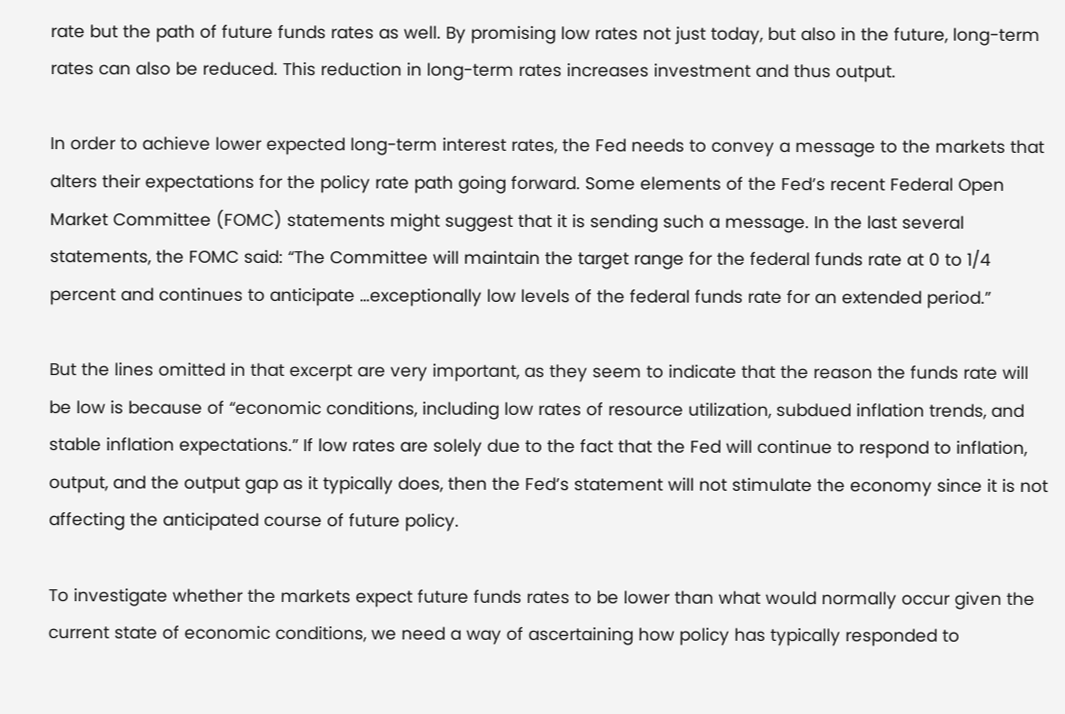rate but the path of future funds rates as well. By promising low rates not just today, but also in the future, long-term rates can also be reduced. This reduction in long-term rates increases investment and thus output.

In order to achieve lower expected long-term interest rates, the Fed needs to convey a message to the markets that alters their expectations for the policy rate path going forward. Some elements of the Fed’s recent Federal Open Market Committee (FOMC) statements might suggest that it is sending such a message. In the last several statements, the FOMC said: “The Committee will maintain the target range for the federal funds rate at 0 to 1/4 percent and continues to anticipate …exceptionally low levels of the federal funds rate for an extended period.”

But the lines omitted in that excerpt are very important, as they seem to indicate that the reason the funds rate will be low is because of “economic conditions, including low rates of resource utilization, subdued inflation trends, and stable inflation expectations.” If low rates are solely due to the fact that the Fed will continue to respond to inflation, output, and the output gap as it typically does, then the Fed’s statement will not stimulate the economy since it is not affecting the anticipated course of future policy.

To investigate whether the markets expect future funds rates to be lower than what would normally occur given the current state of economic conditions, we need a way of ascertaining how policy has typically responded to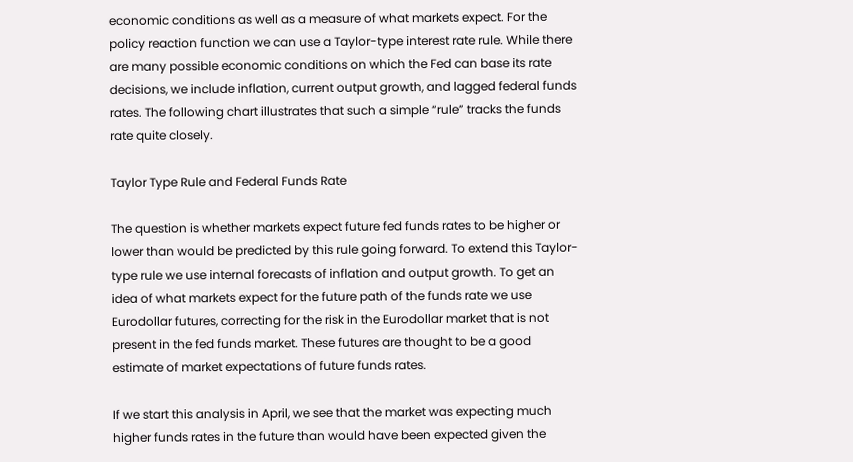economic conditions as well as a measure of what markets expect. For the policy reaction function we can use a Taylor-type interest rate rule. While there are many possible economic conditions on which the Fed can base its rate decisions, we include inflation, current output growth, and lagged federal funds rates. The following chart illustrates that such a simple “rule” tracks the funds rate quite closely.

Taylor Type Rule and Federal Funds Rate

The question is whether markets expect future fed funds rates to be higher or lower than would be predicted by this rule going forward. To extend this Taylor-type rule we use internal forecasts of inflation and output growth. To get an idea of what markets expect for the future path of the funds rate we use Eurodollar futures, correcting for the risk in the Eurodollar market that is not present in the fed funds market. These futures are thought to be a good estimate of market expectations of future funds rates.

If we start this analysis in April, we see that the market was expecting much higher funds rates in the future than would have been expected given the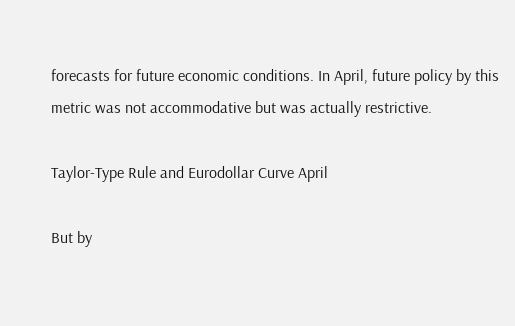forecasts for future economic conditions. In April, future policy by this metric was not accommodative but was actually restrictive.

Taylor-Type Rule and Eurodollar Curve April

But by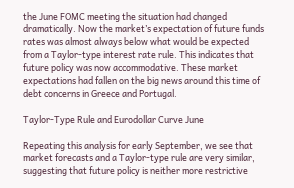the June FOMC meeting the situation had changed dramatically. Now the market’s expectation of future funds rates was almost always below what would be expected from a Taylor-type interest rate rule. This indicates that future policy was now accommodative. These market expectations had fallen on the big news around this time of debt concerns in Greece and Portugal.

Taylor-Type Rule and Eurodollar Curve June

Repeating this analysis for early September, we see that market forecasts and a Taylor-type rule are very similar, suggesting that future policy is neither more restrictive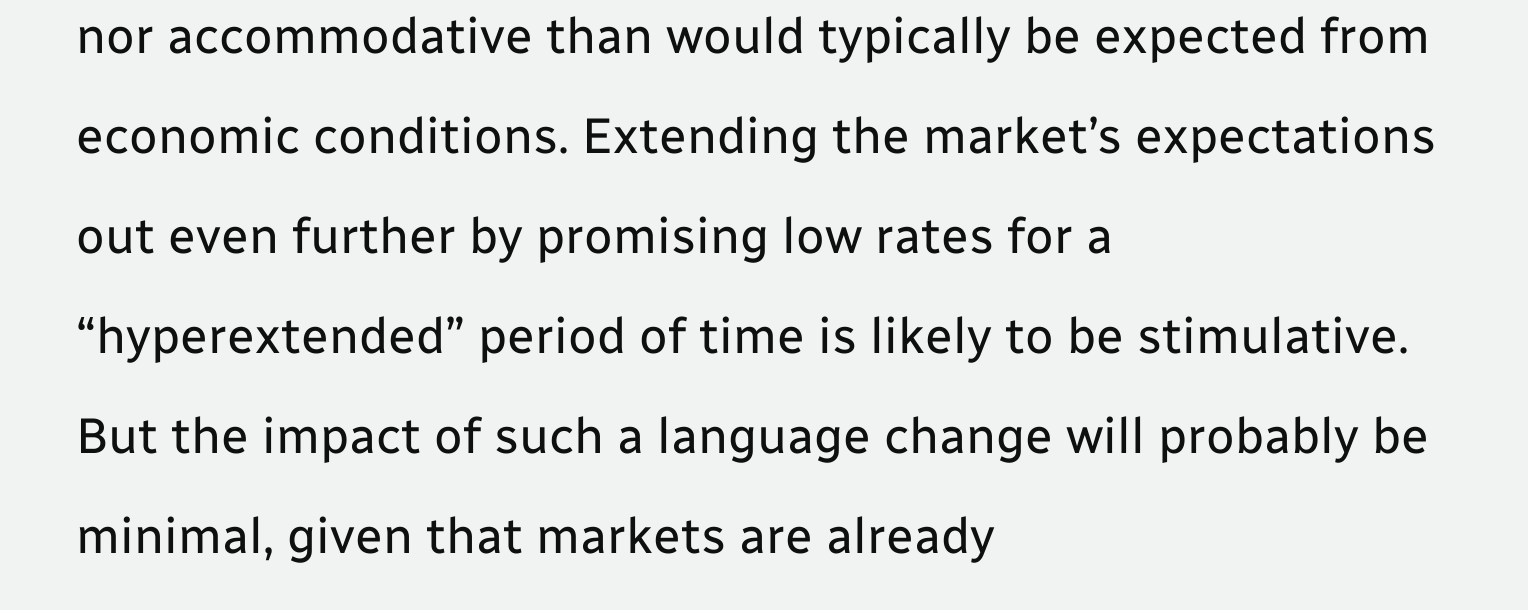nor accommodative than would typically be expected from economic conditions. Extending the market’s expectations out even further by promising low rates for a “hyperextended” period of time is likely to be stimulative. But the impact of such a language change will probably be minimal, given that markets are already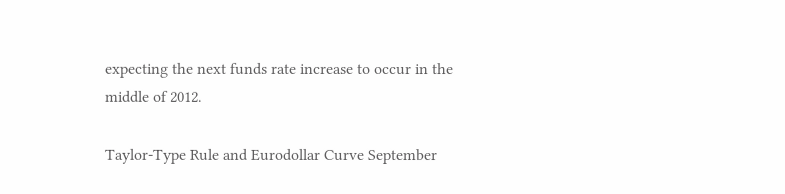expecting the next funds rate increase to occur in the middle of 2012.

Taylor-Type Rule and Eurodollar Curve September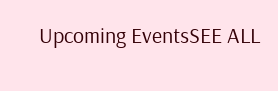Upcoming EventsSEE ALL